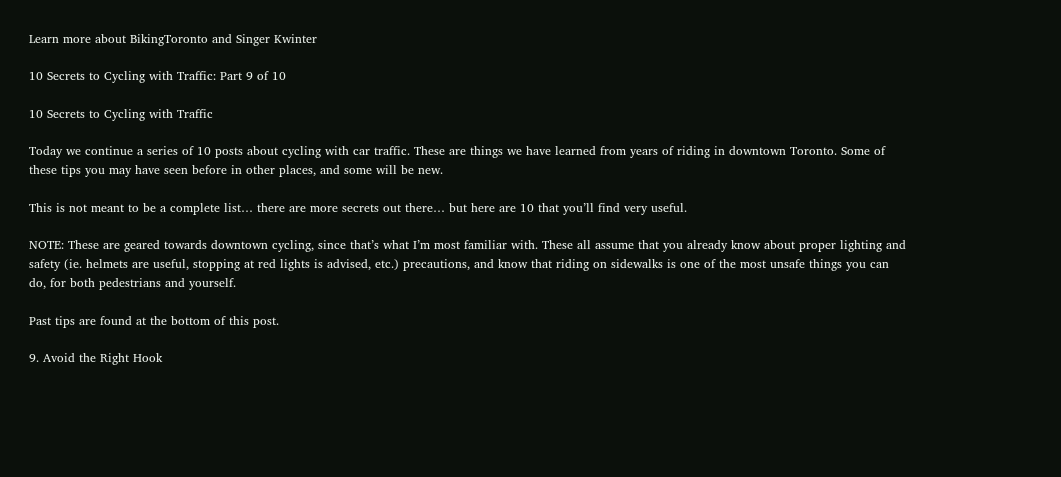Learn more about BikingToronto and Singer Kwinter

10 Secrets to Cycling with Traffic: Part 9 of 10

10 Secrets to Cycling with Traffic

Today we continue a series of 10 posts about cycling with car traffic. These are things we have learned from years of riding in downtown Toronto. Some of these tips you may have seen before in other places, and some will be new.

This is not meant to be a complete list… there are more secrets out there… but here are 10 that you’ll find very useful.

NOTE: These are geared towards downtown cycling, since that’s what I’m most familiar with. These all assume that you already know about proper lighting and safety (ie. helmets are useful, stopping at red lights is advised, etc.) precautions, and know that riding on sidewalks is one of the most unsafe things you can do, for both pedestrians and yourself.

Past tips are found at the bottom of this post.

9. Avoid the Right Hook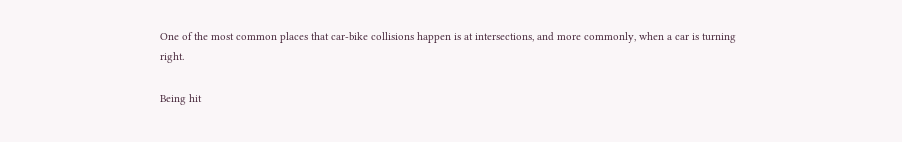One of the most common places that car-bike collisions happen is at intersections, and more commonly, when a car is turning right.

Being hit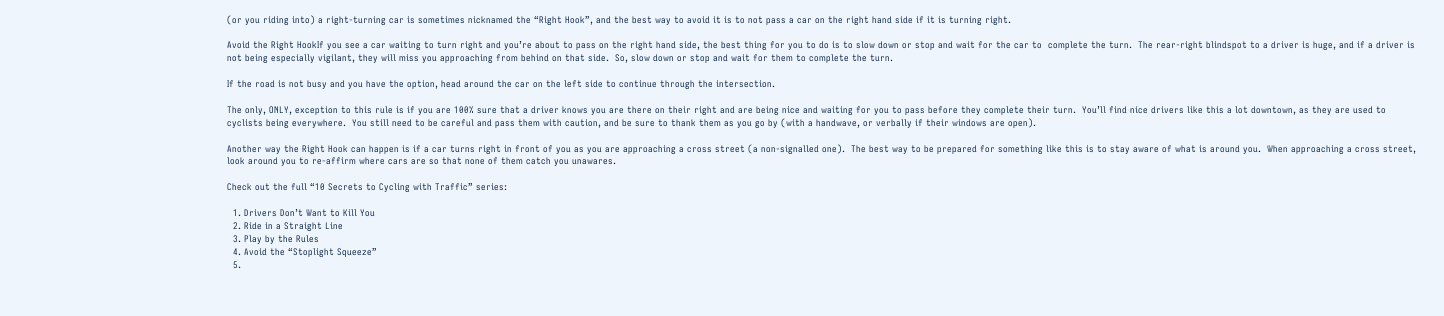(or you riding into) a right-turning car is sometimes nicknamed the “Right Hook”, and the best way to avoid it is to not pass a car on the right hand side if it is turning right.

Avoid the Right HookIf you see a car waiting to turn right and you’re about to pass on the right hand side, the best thing for you to do is to slow down or stop and wait for the car to  complete the turn.  The rear-right blindspot to a driver is huge, and if a driver is not being especially vigilant, they will miss you approaching from behind on that side.  So, slow down or stop and wait for them to complete the turn.

If the road is not busy and you have the option, head around the car on the left side to continue through the intersection.

The only, ONLY, exception to this rule is if you are 100% sure that a driver knows you are there on their right and are being nice and waiting for you to pass before they complete their turn.  You’ll find nice drivers like this a lot downtown, as they are used to cyclists being everywhere.  You still need to be careful and pass them with caution, and be sure to thank them as you go by (with a handwave, or verbally if their windows are open).

Another way the Right Hook can happen is if a car turns right in front of you as you are approaching a cross street (a non-signalled one).  The best way to be prepared for something like this is to stay aware of what is around you.  When approaching a cross street, look around you to re-affirm where cars are so that none of them catch you unawares.

Check out the full “10 Secrets to Cycling with Traffic” series:

  1. Drivers Don’t Want to Kill You
  2. Ride in a Straight Line
  3. Play by the Rules
  4. Avoid the “Stoplight Squeeze”
  5.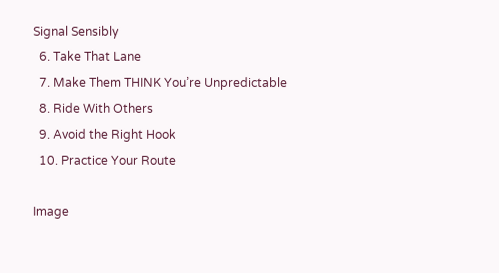Signal Sensibly
  6. Take That Lane
  7. Make Them THINK You’re Unpredictable
  8. Ride With Others
  9. Avoid the Right Hook
  10. Practice Your Route

Image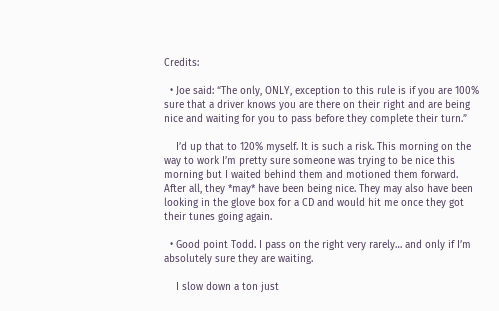Credits:

  • Joe said: “The only, ONLY, exception to this rule is if you are 100% sure that a driver knows you are there on their right and are being nice and waiting for you to pass before they complete their turn.”

    I’d up that to 120% myself. It is such a risk. This morning on the way to work I’m pretty sure someone was trying to be nice this morning but I waited behind them and motioned them forward. After all, they *may* have been being nice. They may also have been looking in the glove box for a CD and would hit me once they got their tunes going again.

  • Good point Todd. I pass on the right very rarely… and only if I’m absolutely sure they are waiting.

    I slow down a ton just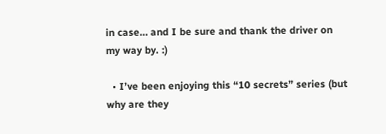in case… and I be sure and thank the driver on my way by. :)

  • I’ve been enjoying this “10 secrets” series (but why are they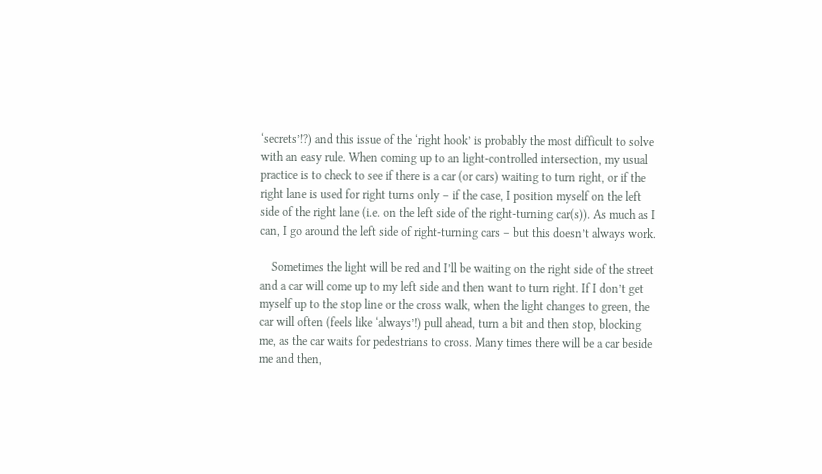‘secrets’!?) and this issue of the ‘right hook’ is probably the most difficult to solve with an easy rule. When coming up to an light-controlled intersection, my usual practice is to check to see if there is a car (or cars) waiting to turn right, or if the right lane is used for right turns only – if the case, I position myself on the left side of the right lane (i.e. on the left side of the right-turning car(s)). As much as I can, I go around the left side of right-turning cars – but this doesn’t always work.

    Sometimes the light will be red and I’ll be waiting on the right side of the street and a car will come up to my left side and then want to turn right. If I don’t get myself up to the stop line or the cross walk, when the light changes to green, the car will often (feels like ‘always’!) pull ahead, turn a bit and then stop, blocking me, as the car waits for pedestrians to cross. Many times there will be a car beside me and then,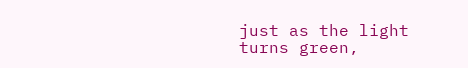just as the light turns green,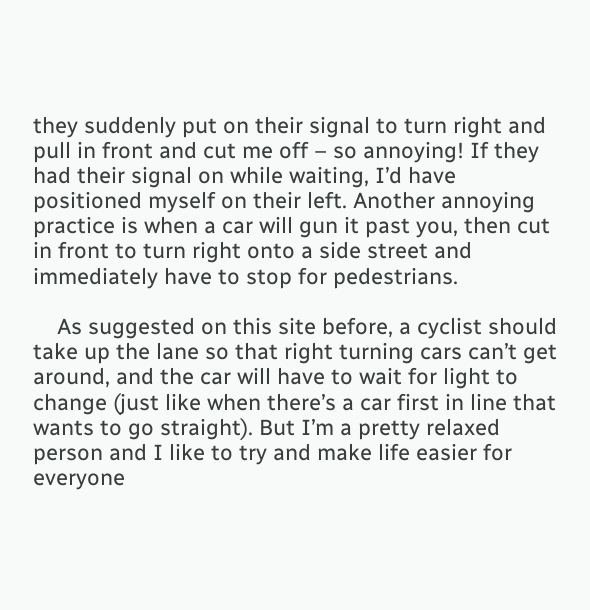they suddenly put on their signal to turn right and pull in front and cut me off – so annoying! If they had their signal on while waiting, I’d have positioned myself on their left. Another annoying practice is when a car will gun it past you, then cut in front to turn right onto a side street and immediately have to stop for pedestrians.

    As suggested on this site before, a cyclist should take up the lane so that right turning cars can’t get around, and the car will have to wait for light to change (just like when there’s a car first in line that wants to go straight). But I’m a pretty relaxed person and I like to try and make life easier for everyone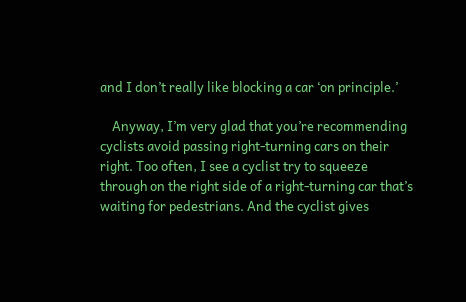and I don’t really like blocking a car ‘on principle.’

    Anyway, I’m very glad that you’re recommending cyclists avoid passing right-turning cars on their right. Too often, I see a cyclist try to squeeze through on the right side of a right-turning car that’s waiting for pedestrians. And the cyclist gives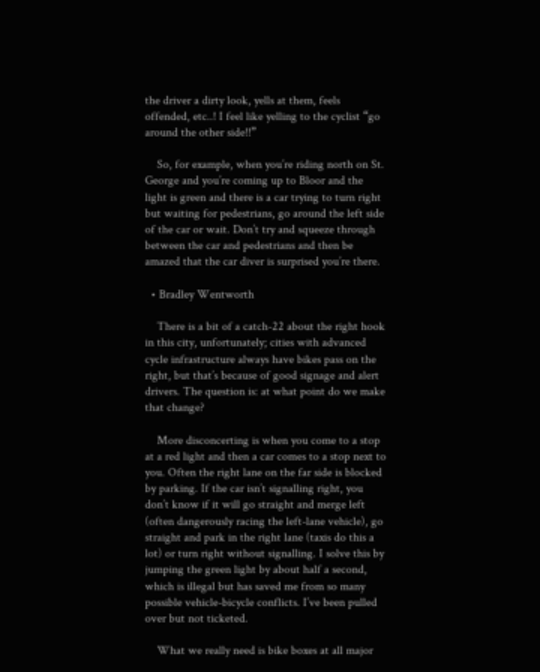the driver a dirty look, yells at them, feels offended, etc..! I feel like yelling to the cyclist “go around the other side!!”

    So, for example, when you’re riding north on St. George and you’re coming up to Bloor and the light is green and there is a car trying to turn right but waiting for pedestrians, go around the left side of the car or wait. Don’t try and squeeze through between the car and pedestrians and then be amazed that the car diver is surprised you’re there.

  • Bradley Wentworth

    There is a bit of a catch-22 about the right hook in this city, unfortunately; cities with advanced cycle infrastructure always have bikes pass on the right, but that’s because of good signage and alert drivers. The question is: at what point do we make that change?

    More disconcerting is when you come to a stop at a red light and then a car comes to a stop next to you. Often the right lane on the far side is blocked by parking. If the car isn’t signalling right, you don’t know if it will go straight and merge left (often dangerously racing the left-lane vehicle), go straight and park in the right lane (taxis do this a lot) or turn right without signalling. I solve this by jumping the green light by about half a second, which is illegal but has saved me from so many possible vehicle-bicycle conflicts. I’ve been pulled over but not ticketed.

    What we really need is bike boxes at all major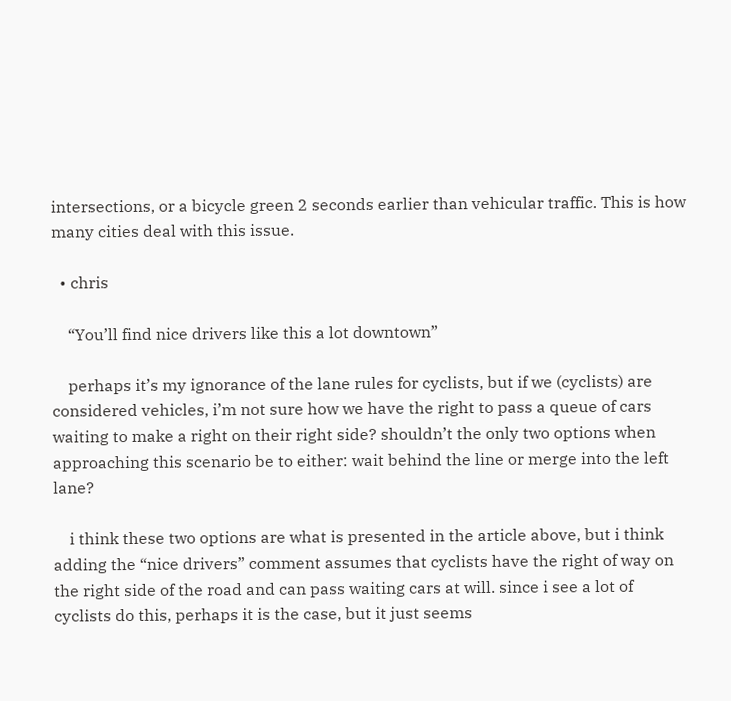intersections, or a bicycle green 2 seconds earlier than vehicular traffic. This is how many cities deal with this issue.

  • chris

    “You’ll find nice drivers like this a lot downtown”

    perhaps it’s my ignorance of the lane rules for cyclists, but if we (cyclists) are considered vehicles, i’m not sure how we have the right to pass a queue of cars waiting to make a right on their right side? shouldn’t the only two options when approaching this scenario be to either: wait behind the line or merge into the left lane?

    i think these two options are what is presented in the article above, but i think adding the “nice drivers” comment assumes that cyclists have the right of way on the right side of the road and can pass waiting cars at will. since i see a lot of cyclists do this, perhaps it is the case, but it just seems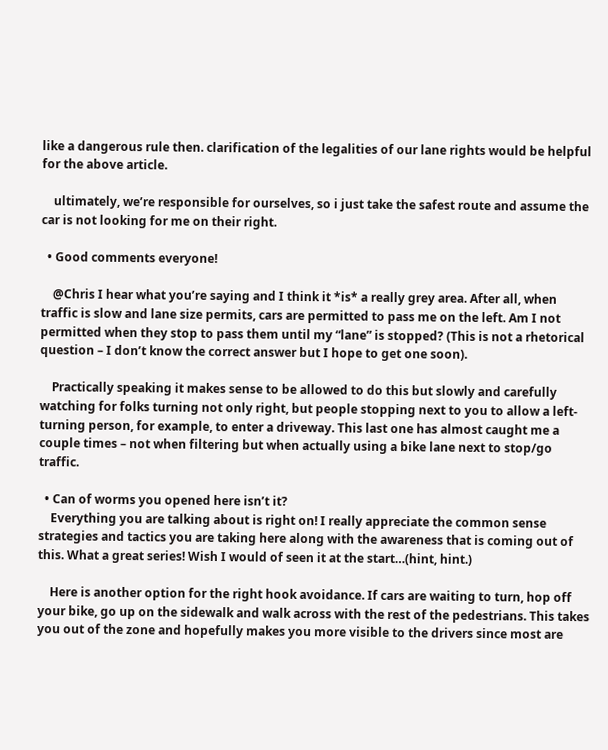like a dangerous rule then. clarification of the legalities of our lane rights would be helpful for the above article.

    ultimately, we’re responsible for ourselves, so i just take the safest route and assume the car is not looking for me on their right.

  • Good comments everyone!

    @Chris I hear what you’re saying and I think it *is* a really grey area. After all, when traffic is slow and lane size permits, cars are permitted to pass me on the left. Am I not permitted when they stop to pass them until my “lane” is stopped? (This is not a rhetorical question – I don’t know the correct answer but I hope to get one soon).

    Practically speaking it makes sense to be allowed to do this but slowly and carefully watching for folks turning not only right, but people stopping next to you to allow a left-turning person, for example, to enter a driveway. This last one has almost caught me a couple times – not when filtering but when actually using a bike lane next to stop/go traffic.

  • Can of worms you opened here isn’t it?
    Everything you are talking about is right on! I really appreciate the common sense strategies and tactics you are taking here along with the awareness that is coming out of this. What a great series! Wish I would of seen it at the start…(hint, hint.)

    Here is another option for the right hook avoidance. If cars are waiting to turn, hop off your bike, go up on the sidewalk and walk across with the rest of the pedestrians. This takes you out of the zone and hopefully makes you more visible to the drivers since most are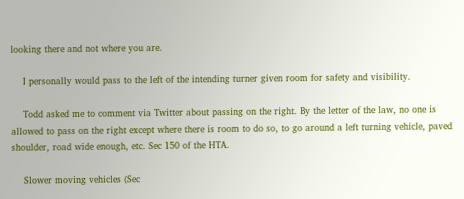looking there and not where you are.

    I personally would pass to the left of the intending turner given room for safety and visibility.

    Todd asked me to comment via Twitter about passing on the right. By the letter of the law, no one is allowed to pass on the right except where there is room to do so, to go around a left turning vehicle, paved shoulder, road wide enough, etc. Sec 150 of the HTA.

    Slower moving vehicles (Sec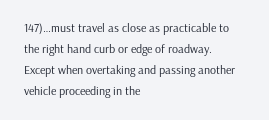147)…must travel as close as practicable to the right hand curb or edge of roadway. Except when overtaking and passing another vehicle proceeding in the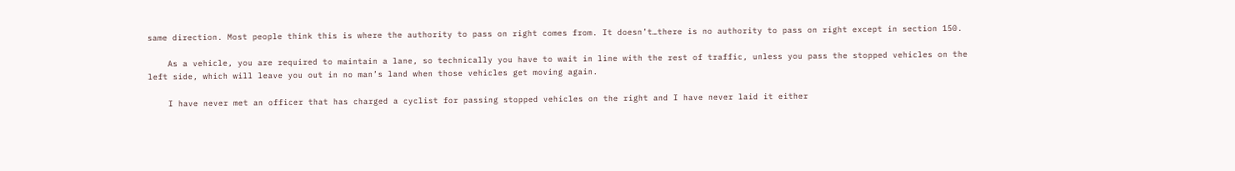same direction. Most people think this is where the authority to pass on right comes from. It doesn’t…there is no authority to pass on right except in section 150.

    As a vehicle, you are required to maintain a lane, so technically you have to wait in line with the rest of traffic, unless you pass the stopped vehicles on the left side, which will leave you out in no man’s land when those vehicles get moving again.

    I have never met an officer that has charged a cyclist for passing stopped vehicles on the right and I have never laid it either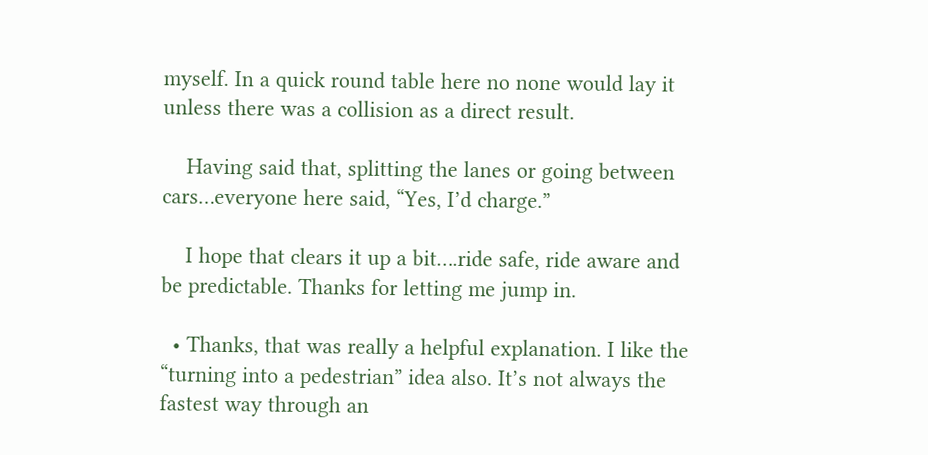myself. In a quick round table here no none would lay it unless there was a collision as a direct result.

    Having said that, splitting the lanes or going between cars…everyone here said, “Yes, I’d charge.”

    I hope that clears it up a bit….ride safe, ride aware and be predictable. Thanks for letting me jump in.

  • Thanks, that was really a helpful explanation. I like the “turning into a pedestrian” idea also. It’s not always the fastest way through an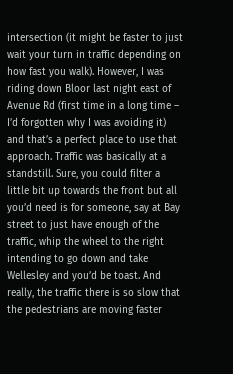intersection (it might be faster to just wait your turn in traffic depending on how fast you walk). However, I was riding down Bloor last night east of Avenue Rd (first time in a long time – I’d forgotten why I was avoiding it) and that’s a perfect place to use that approach. Traffic was basically at a standstill. Sure, you could filter a little bit up towards the front but all you’d need is for someone, say at Bay street to just have enough of the traffic, whip the wheel to the right intending to go down and take Wellesley and you’d be toast. And really, the traffic there is so slow that the pedestrians are moving faster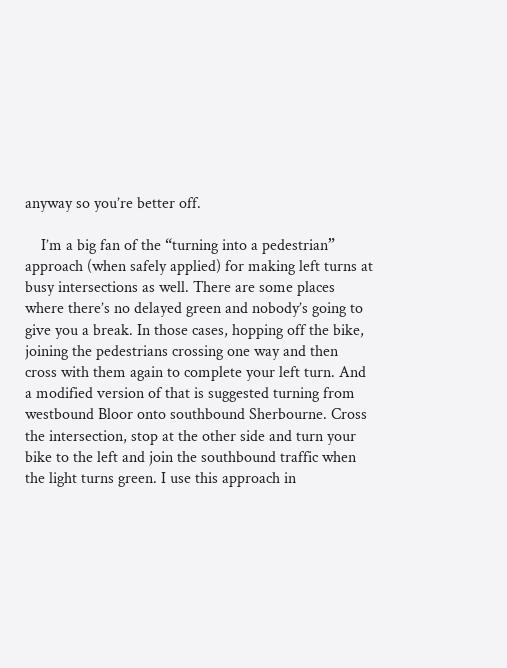anyway so you’re better off.

    I’m a big fan of the “turning into a pedestrian” approach (when safely applied) for making left turns at busy intersections as well. There are some places where there’s no delayed green and nobody’s going to give you a break. In those cases, hopping off the bike, joining the pedestrians crossing one way and then cross with them again to complete your left turn. And a modified version of that is suggested turning from westbound Bloor onto southbound Sherbourne. Cross the intersection, stop at the other side and turn your bike to the left and join the southbound traffic when the light turns green. I use this approach in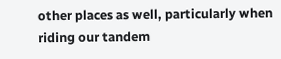other places as well, particularly when riding our tandem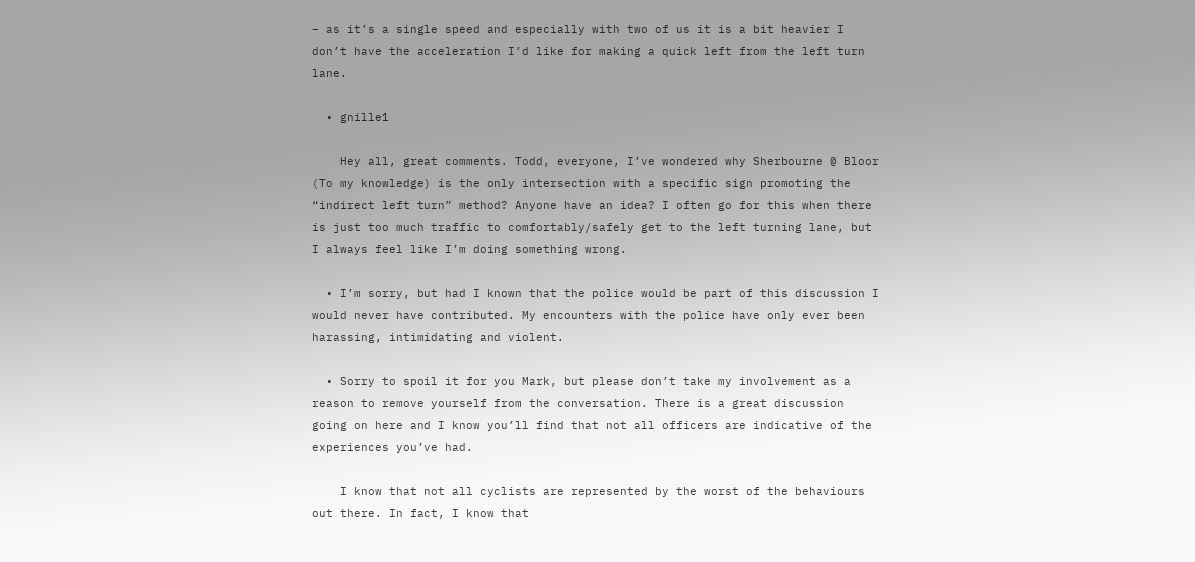– as it’s a single speed and especially with two of us it is a bit heavier I don’t have the acceleration I’d like for making a quick left from the left turn lane.

  • gnille1

    Hey all, great comments. Todd, everyone, I’ve wondered why Sherbourne @ Bloor (To my knowledge) is the only intersection with a specific sign promoting the “indirect left turn” method? Anyone have an idea? I often go for this when there is just too much traffic to comfortably/safely get to the left turning lane, but I always feel like I’m doing something wrong.

  • I’m sorry, but had I known that the police would be part of this discussion I would never have contributed. My encounters with the police have only ever been harassing, intimidating and violent.

  • Sorry to spoil it for you Mark, but please don’t take my involvement as a reason to remove yourself from the conversation. There is a great discussion going on here and I know you’ll find that not all officers are indicative of the experiences you’ve had.

    I know that not all cyclists are represented by the worst of the behaviours out there. In fact, I know that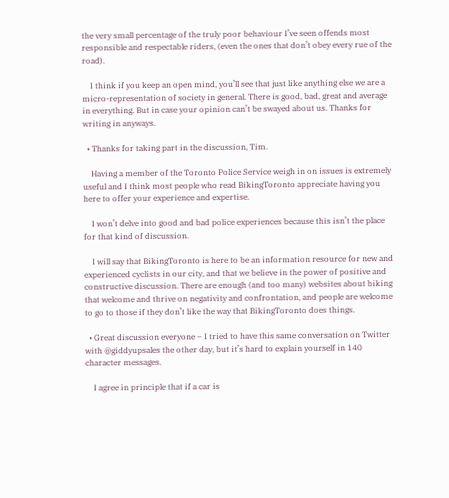the very small percentage of the truly poor behaviour I’ve seen offends most responsible and respectable riders, (even the ones that don’t obey every rue of the road).

    I think if you keep an open mind, you’ll see that just like anything else we are a micro-representation of society in general. There is good, bad, great and average in everything. But in case your opinion can’t be swayed about us. Thanks for writing in anyways.

  • Thanks for taking part in the discussion, Tim.

    Having a member of the Toronto Police Service weigh in on issues is extremely useful and I think most people who read BikingToronto appreciate having you here to offer your experience and expertise.

    I won’t delve into good and bad police experiences because this isn’t the place for that kind of discussion.

    I will say that BikingToronto is here to be an information resource for new and experienced cyclists in our city, and that we believe in the power of positive and constructive discussion. There are enough (and too many) websites about biking that welcome and thrive on negativity and confrontation, and people are welcome to go to those if they don’t like the way that BikingToronto does things.

  • Great discussion everyone – I tried to have this same conversation on Twitter with @giddyupsales the other day, but it’s hard to explain yourself in 140 character messages.

    I agree in principle that if a car is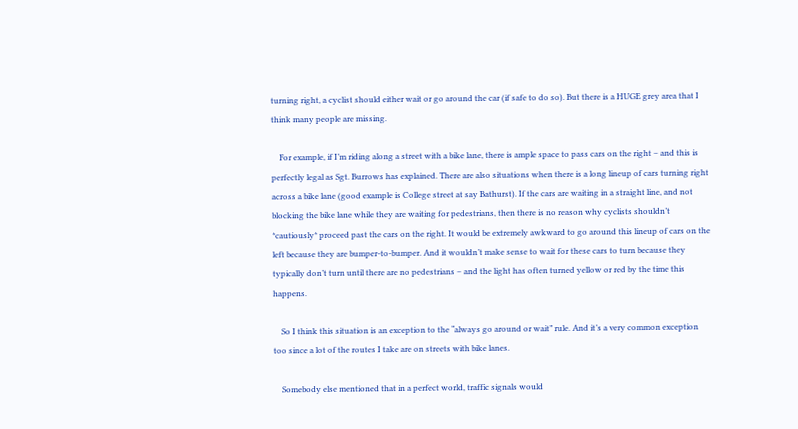turning right, a cyclist should either wait or go around the car (if safe to do so). But there is a HUGE grey area that I think many people are missing.

    For example, if I’m riding along a street with a bike lane, there is ample space to pass cars on the right – and this is perfectly legal as Sgt. Burrows has explained. There are also situations when there is a long lineup of cars turning right across a bike lane (good example is College street at say Bathurst). If the cars are waiting in a straight line, and not blocking the bike lane while they are waiting for pedestrians, then there is no reason why cyclists shouldn’t *cautiously* proceed past the cars on the right. It would be extremely awkward to go around this lineup of cars on the left because they are bumper-to-bumper. And it wouldn’t make sense to wait for these cars to turn because they typically don’t turn until there are no pedestrians – and the light has often turned yellow or red by the time this happens.

    So I think this situation is an exception to the “always go around or wait” rule. And it’s a very common exception too since a lot of the routes I take are on streets with bike lanes.

    Somebody else mentioned that in a perfect world, traffic signals would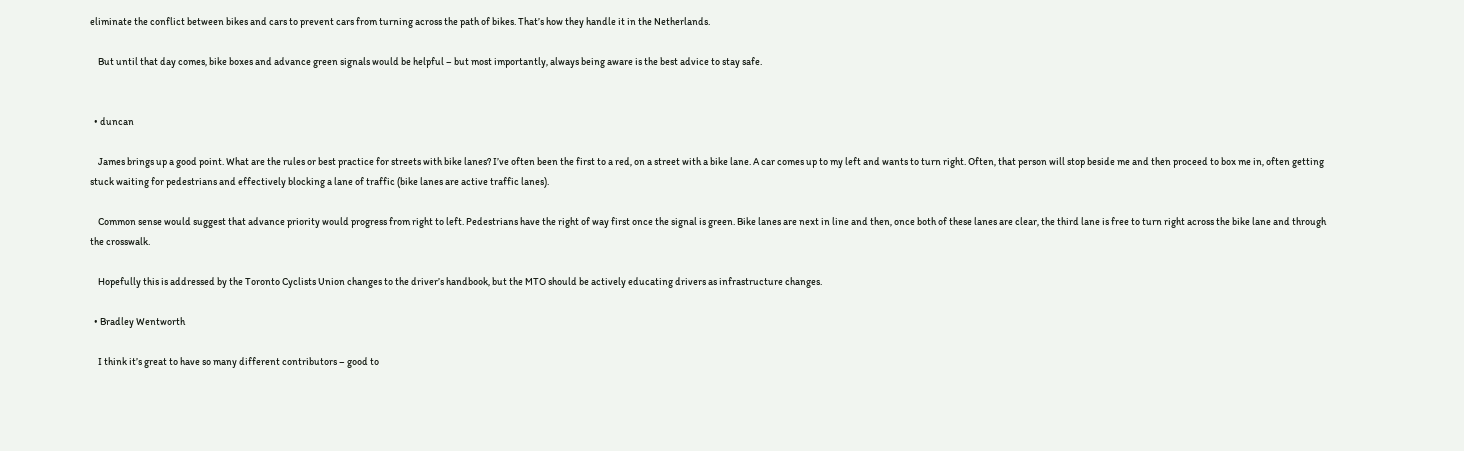eliminate the conflict between bikes and cars to prevent cars from turning across the path of bikes. That’s how they handle it in the Netherlands.

    But until that day comes, bike boxes and advance green signals would be helpful – but most importantly, always being aware is the best advice to stay safe.


  • duncan

    James brings up a good point. What are the rules or best practice for streets with bike lanes? I’ve often been the first to a red, on a street with a bike lane. A car comes up to my left and wants to turn right. Often, that person will stop beside me and then proceed to box me in, often getting stuck waiting for pedestrians and effectively blocking a lane of traffic (bike lanes are active traffic lanes).

    Common sense would suggest that advance priority would progress from right to left. Pedestrians have the right of way first once the signal is green. Bike lanes are next in line and then, once both of these lanes are clear, the third lane is free to turn right across the bike lane and through the crosswalk.

    Hopefully this is addressed by the Toronto Cyclists Union changes to the driver’s handbook, but the MTO should be actively educating drivers as infrastructure changes.

  • Bradley Wentworth

    I think it’s great to have so many different contributors – good to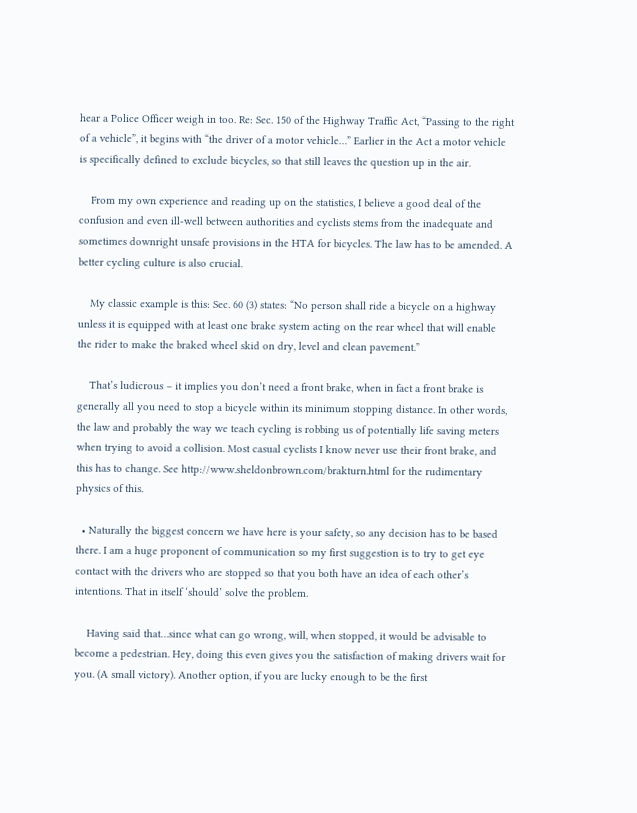hear a Police Officer weigh in too. Re: Sec. 150 of the Highway Traffic Act, “Passing to the right of a vehicle”, it begins with “the driver of a motor vehicle…” Earlier in the Act a motor vehicle is specifically defined to exclude bicycles, so that still leaves the question up in the air.

    From my own experience and reading up on the statistics, I believe a good deal of the confusion and even ill-well between authorities and cyclists stems from the inadequate and sometimes downright unsafe provisions in the HTA for bicycles. The law has to be amended. A better cycling culture is also crucial.

    My classic example is this: Sec. 60 (3) states: “No person shall ride a bicycle on a highway unless it is equipped with at least one brake system acting on the rear wheel that will enable the rider to make the braked wheel skid on dry, level and clean pavement.”

    That’s ludicrous – it implies you don’t need a front brake, when in fact a front brake is generally all you need to stop a bicycle within its minimum stopping distance. In other words, the law and probably the way we teach cycling is robbing us of potentially life saving meters when trying to avoid a collision. Most casual cyclists I know never use their front brake, and this has to change. See http://www.sheldonbrown.com/brakturn.html for the rudimentary physics of this.

  • Naturally the biggest concern we have here is your safety, so any decision has to be based there. I am a huge proponent of communication so my first suggestion is to try to get eye contact with the drivers who are stopped so that you both have an idea of each other’s intentions. That in itself ‘should’ solve the problem.

    Having said that…since what can go wrong, will, when stopped, it would be advisable to become a pedestrian. Hey, doing this even gives you the satisfaction of making drivers wait for you. (A small victory). Another option, if you are lucky enough to be the first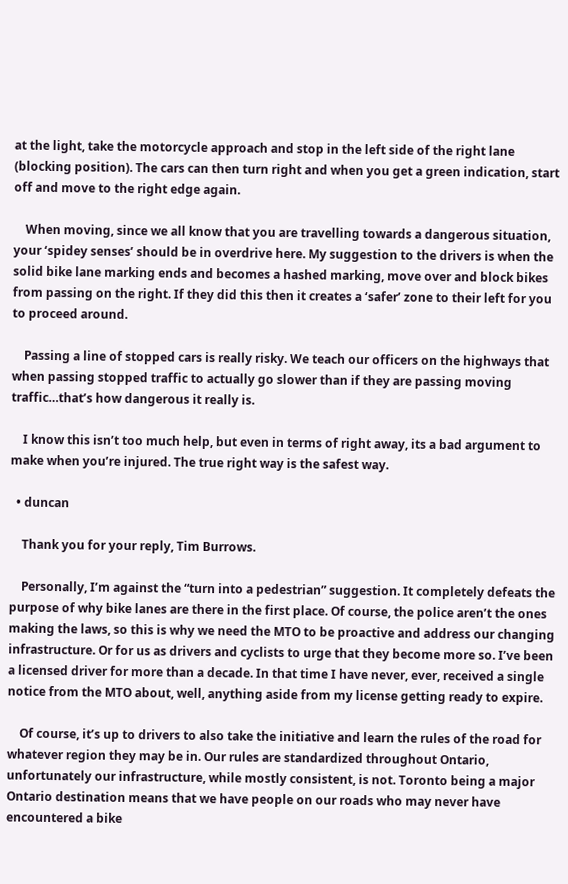at the light, take the motorcycle approach and stop in the left side of the right lane (blocking position). The cars can then turn right and when you get a green indication, start off and move to the right edge again.

    When moving, since we all know that you are travelling towards a dangerous situation, your ‘spidey senses’ should be in overdrive here. My suggestion to the drivers is when the solid bike lane marking ends and becomes a hashed marking, move over and block bikes from passing on the right. If they did this then it creates a ‘safer’ zone to their left for you to proceed around.

    Passing a line of stopped cars is really risky. We teach our officers on the highways that when passing stopped traffic to actually go slower than if they are passing moving traffic…that’s how dangerous it really is.

    I know this isn’t too much help, but even in terms of right away, its a bad argument to make when you’re injured. The true right way is the safest way.

  • duncan

    Thank you for your reply, Tim Burrows.

    Personally, I’m against the “turn into a pedestrian” suggestion. It completely defeats the purpose of why bike lanes are there in the first place. Of course, the police aren’t the ones making the laws, so this is why we need the MTO to be proactive and address our changing infrastructure. Or for us as drivers and cyclists to urge that they become more so. I’ve been a licensed driver for more than a decade. In that time I have never, ever, received a single notice from the MTO about, well, anything aside from my license getting ready to expire.

    Of course, it’s up to drivers to also take the initiative and learn the rules of the road for whatever region they may be in. Our rules are standardized throughout Ontario, unfortunately our infrastructure, while mostly consistent, is not. Toronto being a major Ontario destination means that we have people on our roads who may never have encountered a bike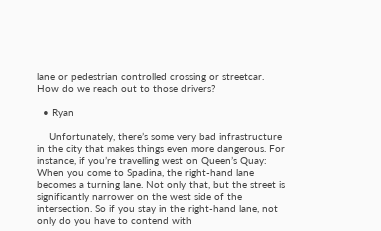lane or pedestrian controlled crossing or streetcar. How do we reach out to those drivers?

  • Ryan

    Unfortunately, there’s some very bad infrastructure in the city that makes things even more dangerous. For instance, if you’re travelling west on Queen’s Quay: When you come to Spadina, the right-hand lane becomes a turning lane. Not only that, but the street is significantly narrower on the west side of the intersection. So if you stay in the right-hand lane, not only do you have to contend with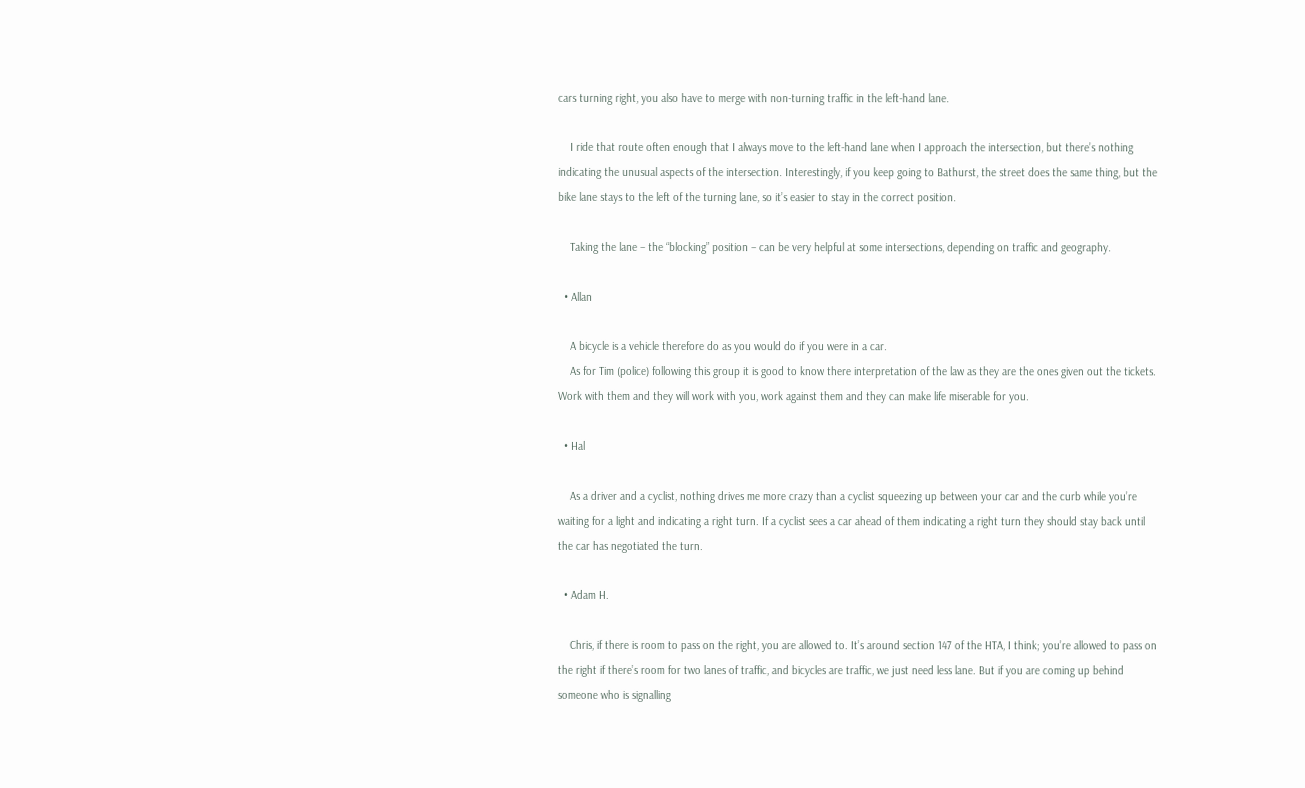cars turning right, you also have to merge with non-turning traffic in the left-hand lane.

    I ride that route often enough that I always move to the left-hand lane when I approach the intersection, but there’s nothing indicating the unusual aspects of the intersection. Interestingly, if you keep going to Bathurst, the street does the same thing, but the bike lane stays to the left of the turning lane, so it’s easier to stay in the correct position.

    Taking the lane – the “blocking” position – can be very helpful at some intersections, depending on traffic and geography.

  • Allan

    A bicycle is a vehicle therefore do as you would do if you were in a car.
    As for Tim (police) following this group it is good to know there interpretation of the law as they are the ones given out the tickets. Work with them and they will work with you, work against them and they can make life miserable for you.

  • Hal

    As a driver and a cyclist, nothing drives me more crazy than a cyclist squeezing up between your car and the curb while you’re waiting for a light and indicating a right turn. If a cyclist sees a car ahead of them indicating a right turn they should stay back until the car has negotiated the turn.

  • Adam H.

    Chris, if there is room to pass on the right, you are allowed to. It’s around section 147 of the HTA, I think; you’re allowed to pass on the right if there’s room for two lanes of traffic, and bicycles are traffic, we just need less lane. But if you are coming up behind someone who is signalling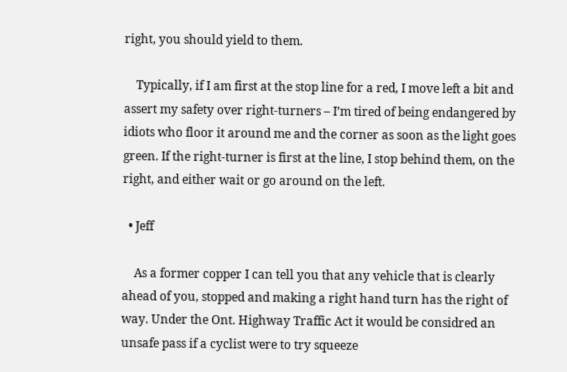right, you should yield to them.

    Typically, if I am first at the stop line for a red, I move left a bit and assert my safety over right-turners – I’m tired of being endangered by idiots who floor it around me and the corner as soon as the light goes green. If the right-turner is first at the line, I stop behind them, on the right, and either wait or go around on the left.

  • Jeff

    As a former copper I can tell you that any vehicle that is clearly ahead of you, stopped and making a right hand turn has the right of way. Under the Ont. Highway Traffic Act it would be considred an unsafe pass if a cyclist were to try squeeze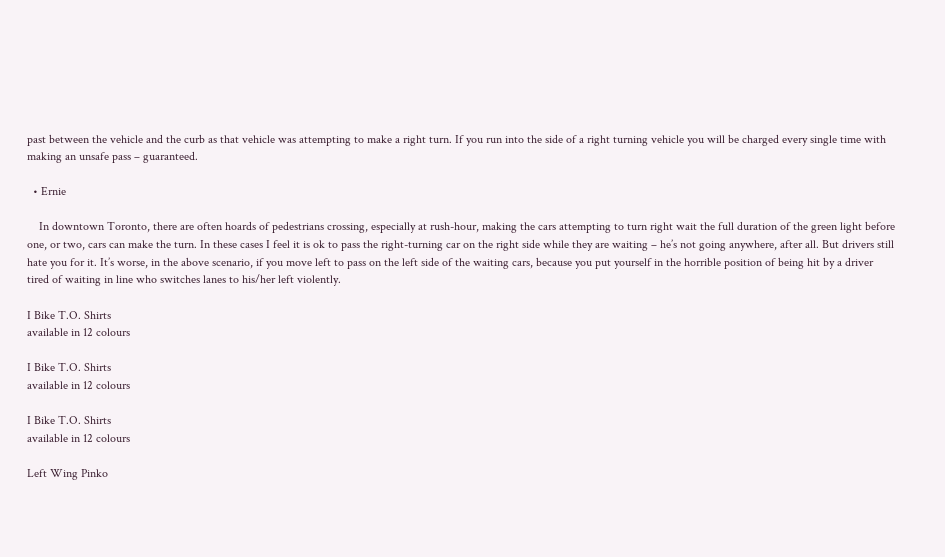past between the vehicle and the curb as that vehicle was attempting to make a right turn. If you run into the side of a right turning vehicle you will be charged every single time with making an unsafe pass – guaranteed.

  • Ernie

    In downtown Toronto, there are often hoards of pedestrians crossing, especially at rush-hour, making the cars attempting to turn right wait the full duration of the green light before one, or two, cars can make the turn. In these cases I feel it is ok to pass the right-turning car on the right side while they are waiting – he’s not going anywhere, after all. But drivers still hate you for it. It’s worse, in the above scenario, if you move left to pass on the left side of the waiting cars, because you put yourself in the horrible position of being hit by a driver tired of waiting in line who switches lanes to his/her left violently.

I Bike T.O. Shirts
available in 12 colours

I Bike T.O. Shirts
available in 12 colours

I Bike T.O. Shirts
available in 12 colours

Left Wing Pinko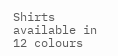Shirts
available in 12 colours